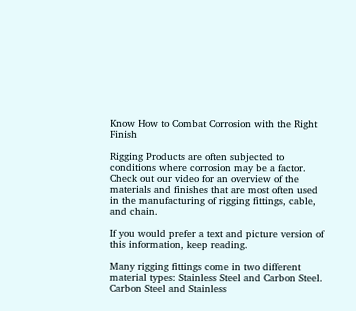Know How to Combat Corrosion with the Right Finish

Rigging Products are often subjected to conditions where corrosion may be a factor. Check out our video for an overview of the materials and finishes that are most often used in the manufacturing of rigging fittings, cable, and chain.

If you would prefer a text and picture version of this information, keep reading.

Many rigging fittings come in two different material types: Stainless Steel and Carbon Steel.
Carbon Steel and Stainless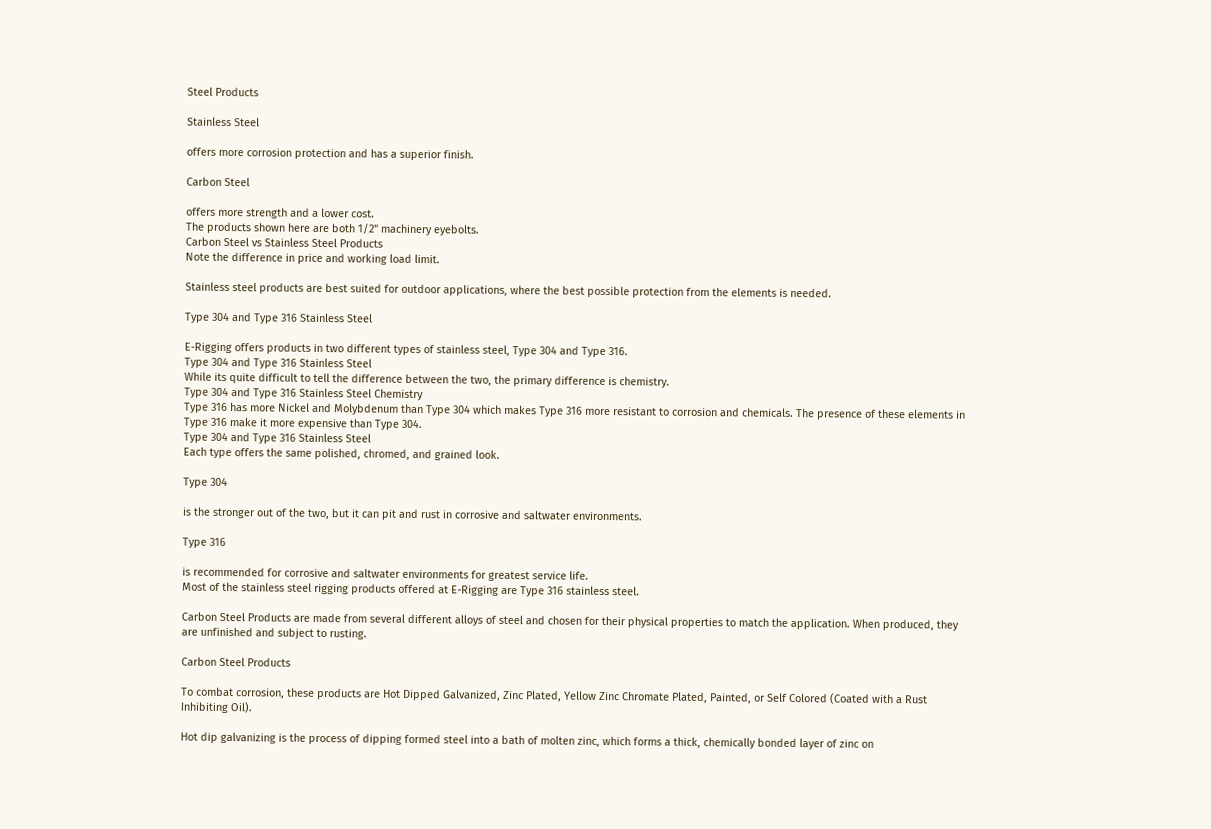Steel Products

Stainless Steel

offers more corrosion protection and has a superior finish.

Carbon Steel

offers more strength and a lower cost.
The products shown here are both 1/2" machinery eyebolts.
Carbon Steel vs Stainless Steel Products
Note the difference in price and working load limit.

Stainless steel products are best suited for outdoor applications, where the best possible protection from the elements is needed.

Type 304 and Type 316 Stainless Steel

E-Rigging offers products in two different types of stainless steel, Type 304 and Type 316.
Type 304 and Type 316 Stainless Steel
While its quite difficult to tell the difference between the two, the primary difference is chemistry.
Type 304 and Type 316 Stainless Steel Chemistry
Type 316 has more Nickel and Molybdenum than Type 304 which makes Type 316 more resistant to corrosion and chemicals. The presence of these elements in Type 316 make it more expensive than Type 304.
Type 304 and Type 316 Stainless Steel
Each type offers the same polished, chromed, and grained look.

Type 304

is the stronger out of the two, but it can pit and rust in corrosive and saltwater environments.

Type 316

is recommended for corrosive and saltwater environments for greatest service life.
Most of the stainless steel rigging products offered at E-Rigging are Type 316 stainless steel.

Carbon Steel Products are made from several different alloys of steel and chosen for their physical properties to match the application. When produced, they are unfinished and subject to rusting.

Carbon Steel Products

To combat corrosion, these products are Hot Dipped Galvanized, Zinc Plated, Yellow Zinc Chromate Plated, Painted, or Self Colored (Coated with a Rust Inhibiting Oil).

Hot dip galvanizing is the process of dipping formed steel into a bath of molten zinc, which forms a thick, chemically bonded layer of zinc on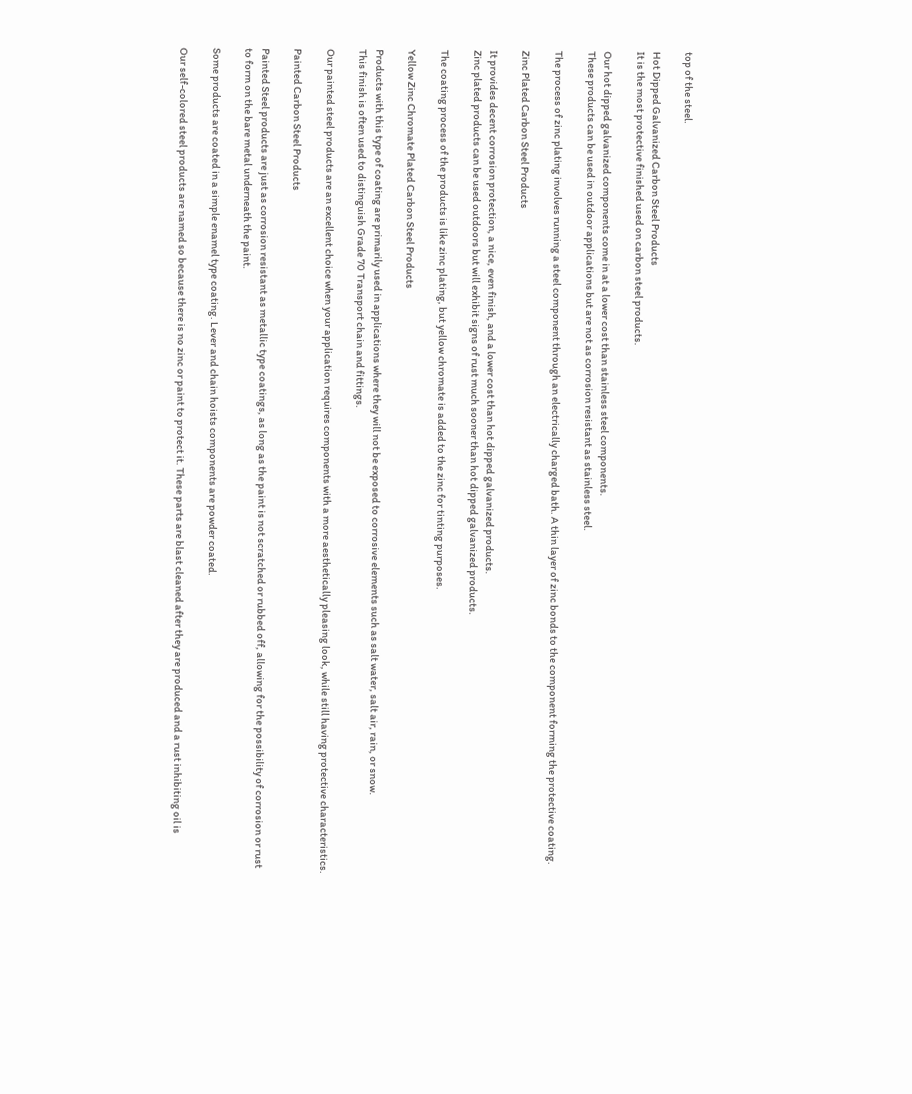top of the steel.

Hot Dipped Galvanized Carbon Steel Products
It is the most protective finished used on carbon steel products.

Our hot dipped galvanized components come in at a lower cost than stainless steel components.
These products can be used in outdoor applications but are not as corrosion resistant as stainless steel.

The process of zinc plating involves running a steel component through an electrically charged bath. A thin layer of zinc bonds to the component forming the protective coating.

Zinc Plated Carbon Steel Products

It provides decent corrosion protection, a nice, even finish, and a lower cost than hot dipped galvanized products.
Zinc plated products can be used outdoors but will exhibit signs of rust much sooner than hot dipped galvanized products.

The coating process of the products is like zinc plating, but yellow chromate is added to the zinc for tinting purposes.

Yellow Zinc Chromate Plated Carbon Steel Products

Products with this type of coating are primarily used in applications where they will not be exposed to corrosive elements such as salt water, salt air, rain, or snow.
This finish is often used to distinguish Grade 70 Transport chain and fittings.

Our painted steel products are an excellent choice when your application requires components with a more aesthetically pleasing look, while still having protective characteristics.

Painted Carbon Steel Products

Painted Steel products are just as corrosion resistant as metallic type coatings, as long as the paint is not scratched or rubbed off, allowing for the possibility of corrosion or rust to form on the bare metal underneath the paint.

Some products are coated in a simple enamel type coating. Lever and chain hoists components are powder coated.

Our self-colored steel products are named so because there is no zinc or paint to protect it. These parts are blast cleaned after they are produced and a rust inhibiting oil is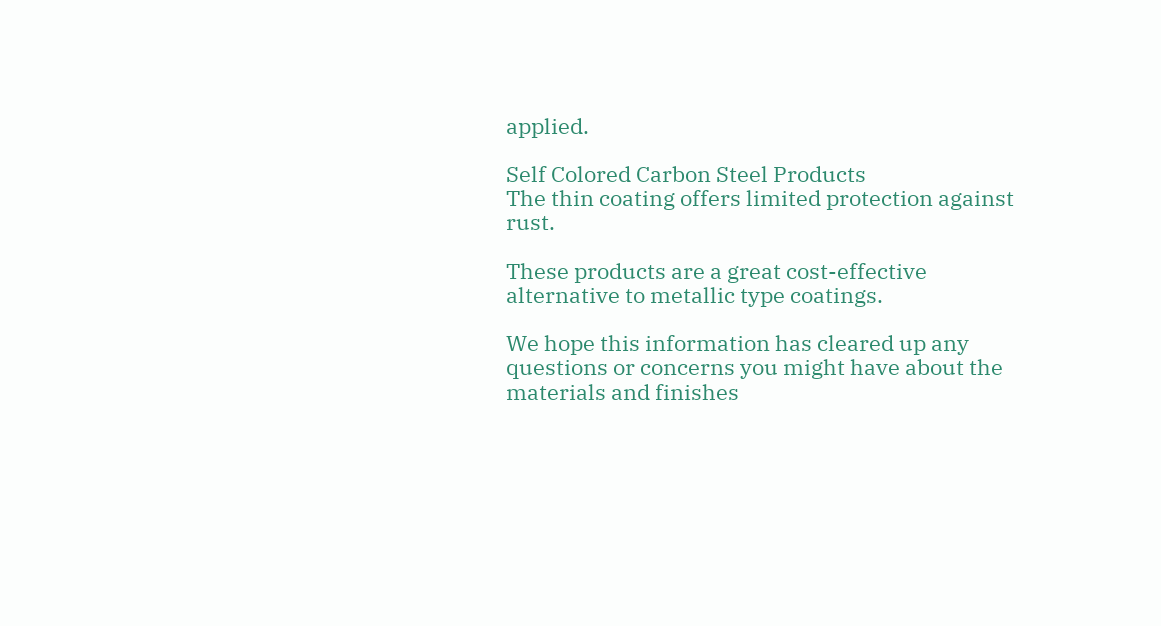applied.

Self Colored Carbon Steel Products
The thin coating offers limited protection against rust.

These products are a great cost-effective alternative to metallic type coatings.

We hope this information has cleared up any questions or concerns you might have about the materials and finishes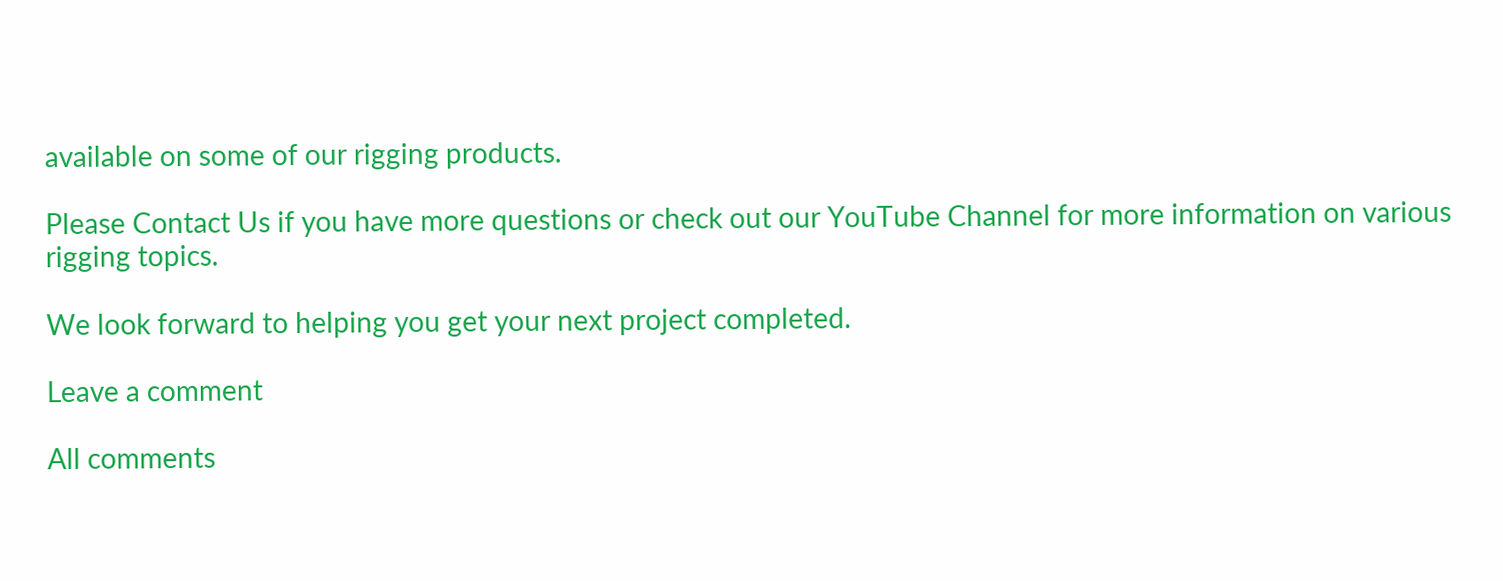available on some of our rigging products.

Please Contact Us if you have more questions or check out our YouTube Channel for more information on various rigging topics.

We look forward to helping you get your next project completed.

Leave a comment

All comments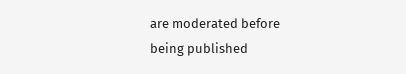are moderated before being published